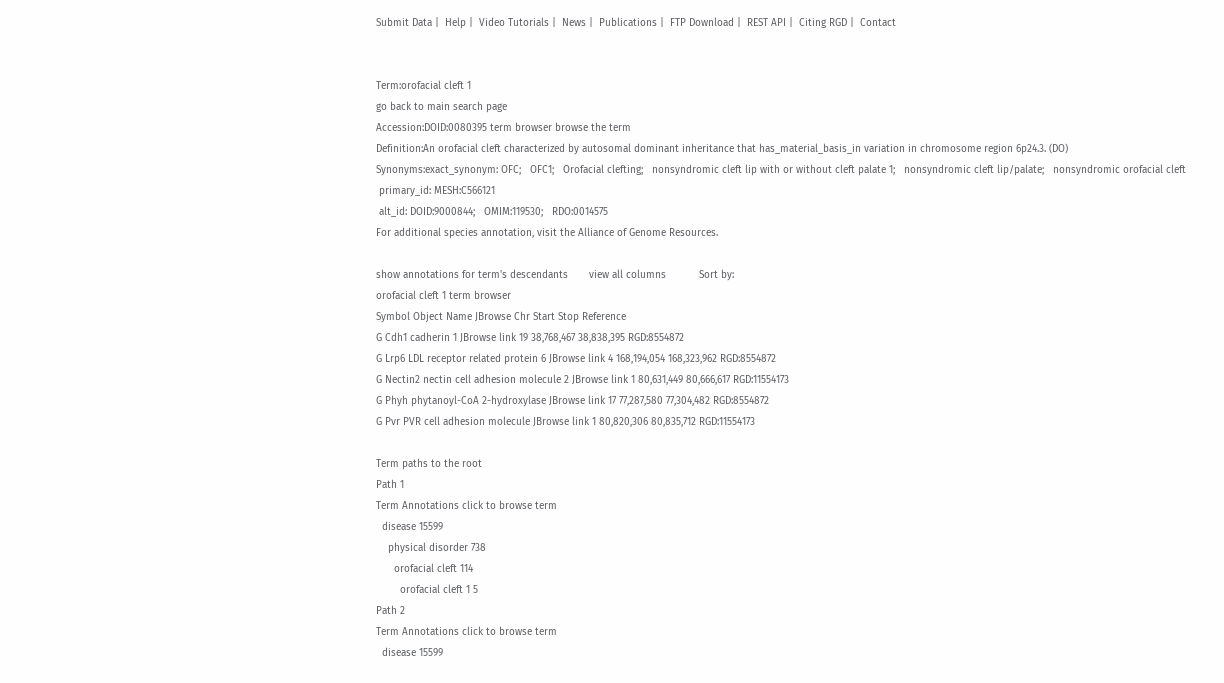Submit Data |  Help |  Video Tutorials |  News |  Publications |  FTP Download |  REST API |  Citing RGD |  Contact


Term:orofacial cleft 1
go back to main search page
Accession:DOID:0080395 term browser browse the term
Definition:An orofacial cleft characterized by autosomal dominant inheritance that has_material_basis_in variation in chromosome region 6p24.3. (DO)
Synonyms:exact_synonym: OFC;   OFC1;   Orofacial clefting;   nonsyndromic cleft lip with or without cleft palate 1;   nonsyndromic cleft lip/palate;   nonsyndromic orofacial cleft
 primary_id: MESH:C566121
 alt_id: DOID:9000844;   OMIM:119530;   RDO:0014575
For additional species annotation, visit the Alliance of Genome Resources.

show annotations for term's descendants       view all columns           Sort by:
orofacial cleft 1 term browser
Symbol Object Name JBrowse Chr Start Stop Reference
G Cdh1 cadherin 1 JBrowse link 19 38,768,467 38,838,395 RGD:8554872
G Lrp6 LDL receptor related protein 6 JBrowse link 4 168,194,054 168,323,962 RGD:8554872
G Nectin2 nectin cell adhesion molecule 2 JBrowse link 1 80,631,449 80,666,617 RGD:11554173
G Phyh phytanoyl-CoA 2-hydroxylase JBrowse link 17 77,287,580 77,304,482 RGD:8554872
G Pvr PVR cell adhesion molecule JBrowse link 1 80,820,306 80,835,712 RGD:11554173

Term paths to the root
Path 1
Term Annotations click to browse term
  disease 15599
    physical disorder 738
      orofacial cleft 114
        orofacial cleft 1 5
Path 2
Term Annotations click to browse term
  disease 15599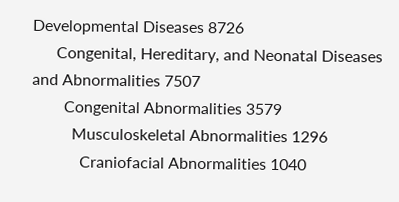Developmental Diseases 8726
      Congenital, Hereditary, and Neonatal Diseases and Abnormalities 7507
        Congenital Abnormalities 3579
          Musculoskeletal Abnormalities 1296
            Craniofacial Abnormalities 1040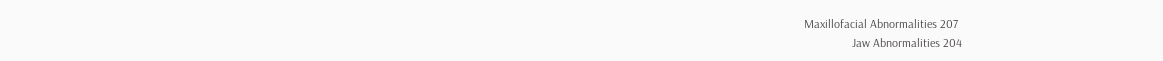Maxillofacial Abnormalities 207
                Jaw Abnormalities 204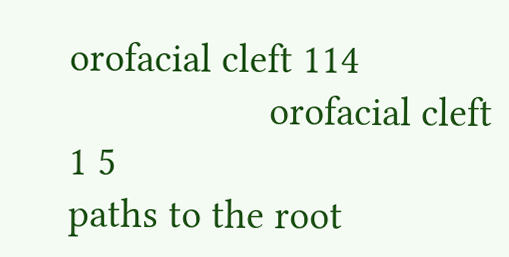orofacial cleft 114
                    orofacial cleft 1 5
paths to the root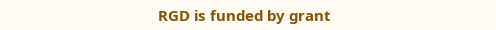RGD is funded by grant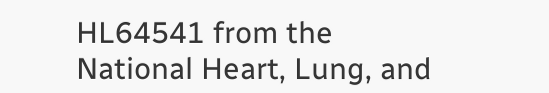HL64541 from the National Heart, Lung, and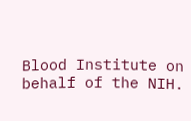Blood Institute on behalf of the NIH.